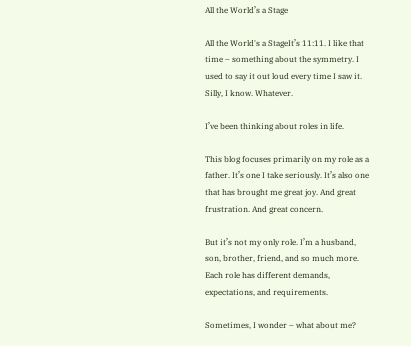All the World’s a Stage

All the World's a StageIt’s 11:11. I like that time – something about the symmetry. I used to say it out loud every time I saw it. Silly, I know. Whatever.

I’ve been thinking about roles in life.

This blog focuses primarily on my role as a father. It’s one I take seriously. It’s also one that has brought me great joy. And great frustration. And great concern.

But it’s not my only role. I’m a husband, son, brother, friend, and so much more. Each role has different demands, expectations, and requirements.

Sometimes, I wonder – what about me?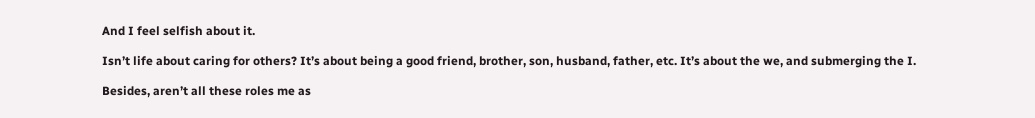And I feel selfish about it.

Isn’t life about caring for others? It’s about being a good friend, brother, son, husband, father, etc. It’s about the we, and submerging the I.

Besides, aren’t all these roles me as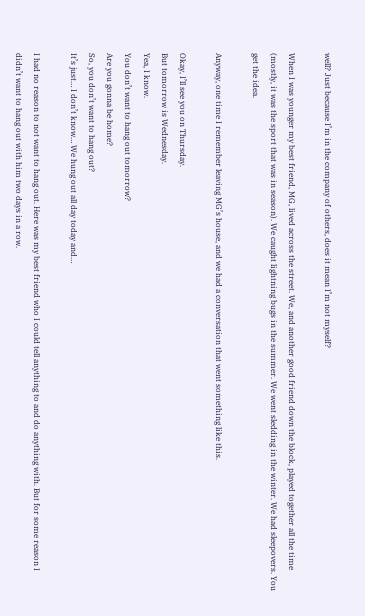well? Just because I’m in the company of others, does it mean I’m not myself?

When I was younger my best friend, MG, lived across the street. We, and another good friend down the block, played together all the time (mostly, it was the sport that was in season). We caught lightning bugs in the summer. We went sledding in the winter. We had sleepovers. You get the idea.

Anyway, one time I remember leaving MG’s house, and we had a conversation that went something like this.

Okay, I’ll see you on Thursday.
But tomorrow is Wednesday.
Yea, I know.
You don’t want to hang out tomorrow?
Are you gonna be home?
So, you don’t want to hang out?
It’s just… I don’t know… We hung out all day today and…

I had no reason to not want to hang out. Here was my best friend who I could tell anything to and do anything with. But for some reason I didn’t want to hang out with him two days in a row.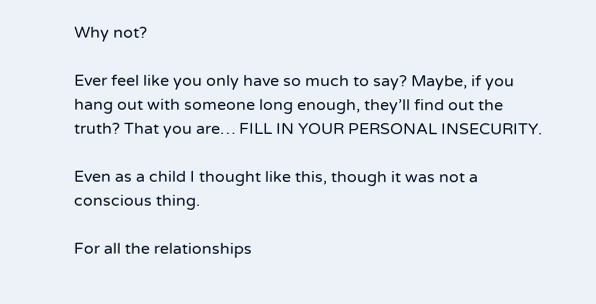Why not?

Ever feel like you only have so much to say? Maybe, if you hang out with someone long enough, they’ll find out the truth? That you are… FILL IN YOUR PERSONAL INSECURITY.

Even as a child I thought like this, though it was not a conscious thing.

For all the relationships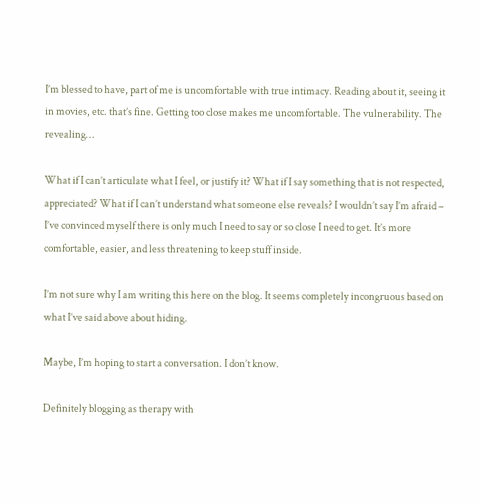I’m blessed to have, part of me is uncomfortable with true intimacy. Reading about it, seeing it in movies, etc. that’s fine. Getting too close makes me uncomfortable. The vulnerability. The revealing…

What if I can’t articulate what I feel, or justify it? What if I say something that is not respected, appreciated? What if I can’t understand what someone else reveals? I wouldn’t say I’m afraid – I’ve convinced myself there is only much I need to say or so close I need to get. It’s more comfortable, easier, and less threatening to keep stuff inside.

I’m not sure why I am writing this here on the blog. It seems completely incongruous based on what I’ve said above about hiding.

Maybe, I’m hoping to start a conversation. I don’t know.

Definitely blogging as therapy with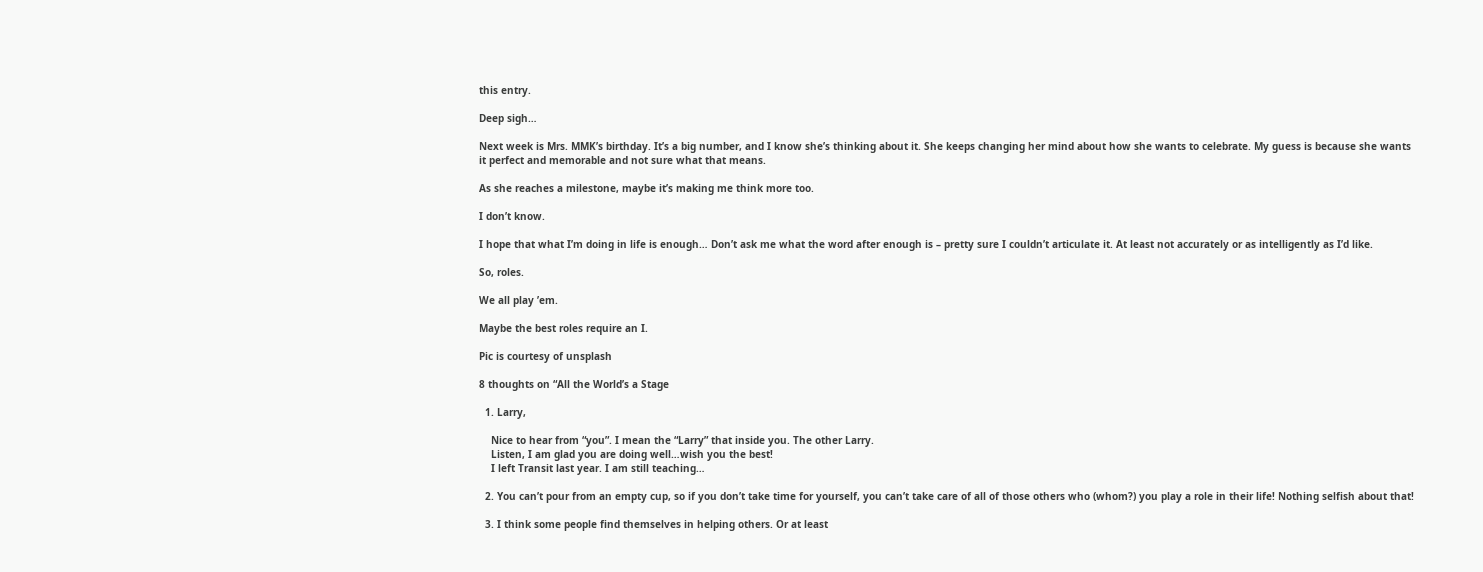this entry.

Deep sigh…

Next week is Mrs. MMK’s birthday. It’s a big number, and I know she’s thinking about it. She keeps changing her mind about how she wants to celebrate. My guess is because she wants it perfect and memorable and not sure what that means.

As she reaches a milestone, maybe it’s making me think more too.

I don’t know.

I hope that what I’m doing in life is enough… Don’t ask me what the word after enough is – pretty sure I couldn’t articulate it. At least not accurately or as intelligently as I’d like.

So, roles.

We all play ’em.

Maybe the best roles require an I.

Pic is courtesy of unsplash

8 thoughts on “All the World’s a Stage

  1. Larry,

    Nice to hear from “you”. I mean the “Larry” that inside you. The other Larry.
    Listen, I am glad you are doing well…wish you the best!
    I left Transit last year. I am still teaching…

  2. You can’t pour from an empty cup, so if you don’t take time for yourself, you can’t take care of all of those others who (whom?) you play a role in their life! Nothing selfish about that!

  3. I think some people find themselves in helping others. Or at least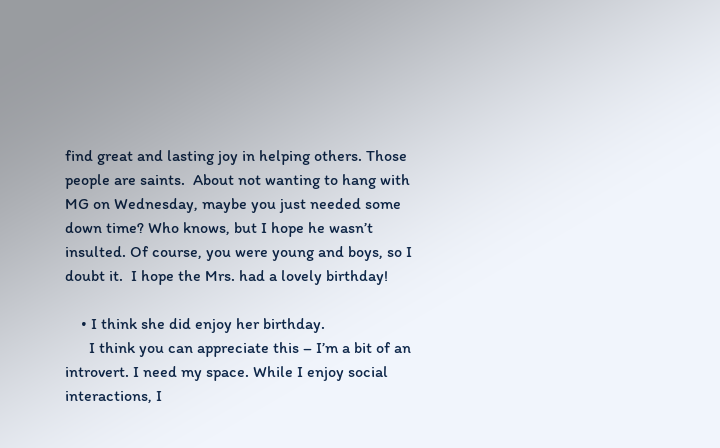find great and lasting joy in helping others. Those people are saints.  About not wanting to hang with MG on Wednesday, maybe you just needed some down time? Who knows, but I hope he wasn’t insulted. Of course, you were young and boys, so I doubt it.  I hope the Mrs. had a lovely birthday!

    • I think she did enjoy her birthday.
      I think you can appreciate this – I’m a bit of an introvert. I need my space. While I enjoy social interactions, I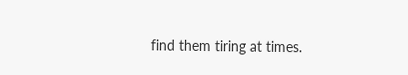find them tiring at times.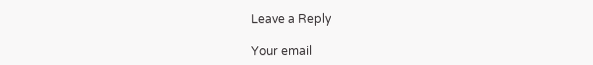Leave a Reply

Your email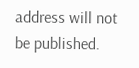address will not be published.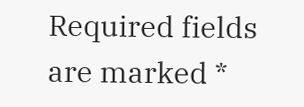Required fields are marked *